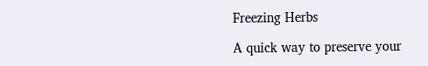Freezing Herbs

A quick way to preserve your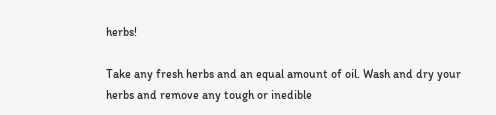herbs!

Take any fresh herbs and an equal amount of oil. Wash and dry your herbs and remove any tough or inedible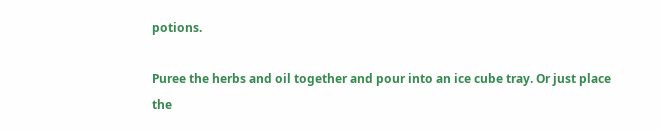potions.

Puree the herbs and oil together and pour into an ice cube tray. Or just place the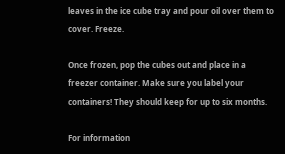leaves in the ice cube tray and pour oil over them to cover. Freeze.

Once frozen, pop the cubes out and place in a freezer container. Make sure you label your containers! They should keep for up to six months.

For information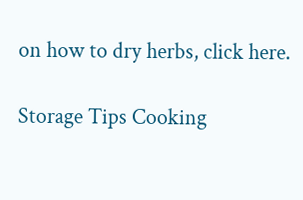on how to dry herbs, click here.

Storage Tips Cooking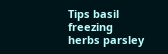Tips basil freezing herbs parsley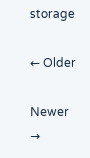storage

← Older

Newer →